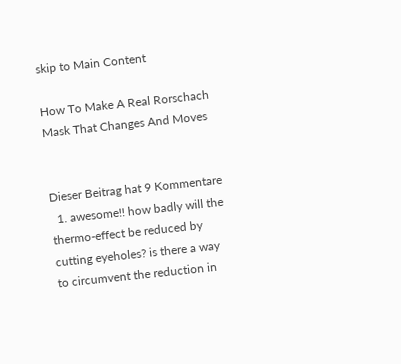skip to Main Content

How To Make A Real Rorschach Mask That Changes And Moves


Dieser Beitrag hat 9 Kommentare
  1. awesome!! how badly will the thermo-effect be reduced by cutting eyeholes? is there a way to circumvent the reduction in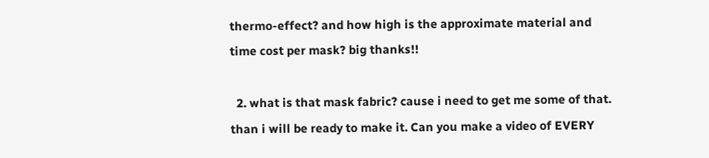thermo-effect? and how high is the approximate material and time cost per mask? big thanks!!

  2. what is that mask fabric? cause i need to get me some of that. than i will be ready to make it. Can you make a video of EVERY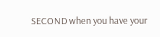SECOND when you have your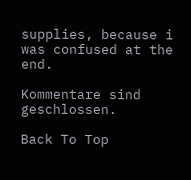supplies, because i was confused at the end.

Kommentare sind geschlossen.

Back To Top